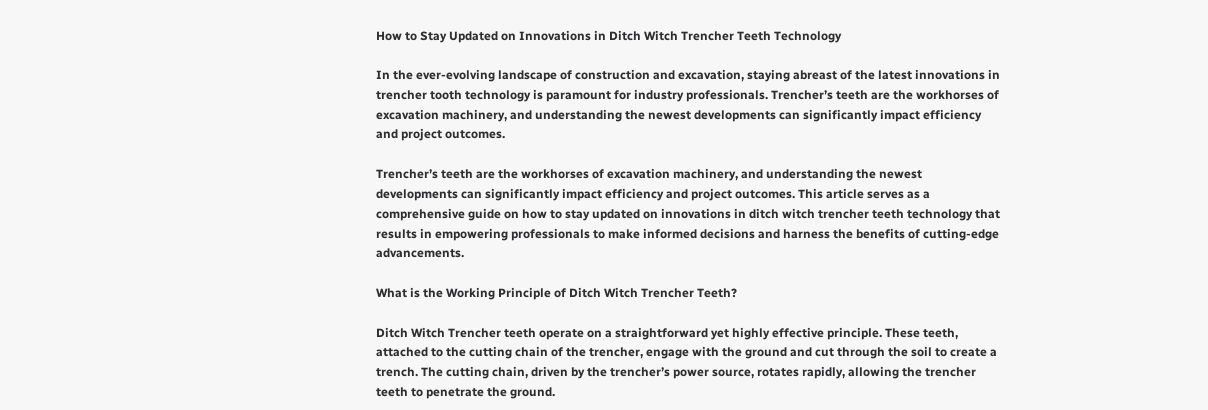How to Stay Updated on Innovations in Ditch Witch Trencher Teeth Technology

In the ever-evolving landscape of construction and excavation, staying abreast of the latest innovations in trencher tooth technology is paramount for industry professionals. Trencher’s teeth are the workhorses of excavation machinery, and understanding the newest developments can significantly impact efficiency and project outcomes.

Trencher’s teeth are the workhorses of excavation machinery, and understanding the newest developments can significantly impact efficiency and project outcomes. This article serves as a comprehensive guide on how to stay updated on innovations in ditch witch trencher teeth technology that results in empowering professionals to make informed decisions and harness the benefits of cutting-edge advancements.

What is the Working Principle of Ditch Witch Trencher Teeth?

Ditch Witch Trencher teeth operate on a straightforward yet highly effective principle. These teeth, attached to the cutting chain of the trencher, engage with the ground and cut through the soil to create a trench. The cutting chain, driven by the trencher’s power source, rotates rapidly, allowing the trencher teeth to penetrate the ground.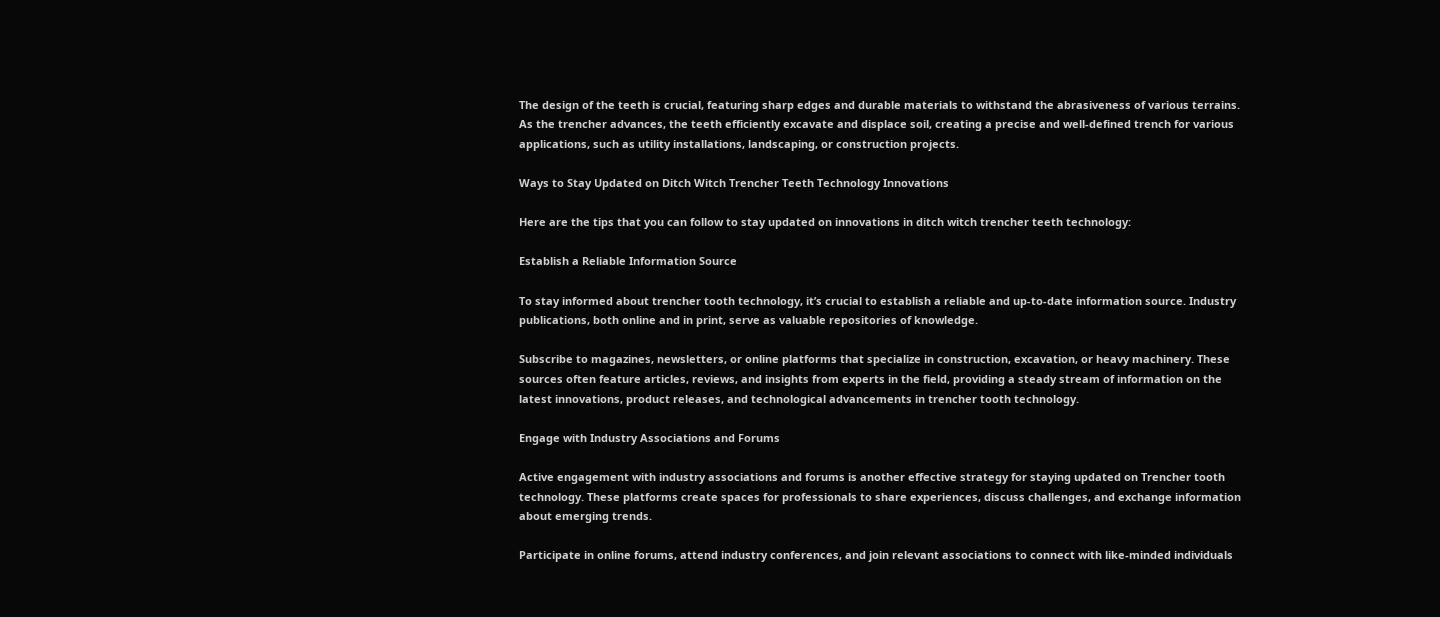The design of the teeth is crucial, featuring sharp edges and durable materials to withstand the abrasiveness of various terrains. As the trencher advances, the teeth efficiently excavate and displace soil, creating a precise and well-defined trench for various applications, such as utility installations, landscaping, or construction projects.

Ways to Stay Updated on Ditch Witch Trencher Teeth Technology Innovations

Here are the tips that you can follow to stay updated on innovations in ditch witch trencher teeth technology:

Establish a Reliable Information Source

To stay informed about trencher tooth technology, it’s crucial to establish a reliable and up-to-date information source. Industry publications, both online and in print, serve as valuable repositories of knowledge.

Subscribe to magazines, newsletters, or online platforms that specialize in construction, excavation, or heavy machinery. These sources often feature articles, reviews, and insights from experts in the field, providing a steady stream of information on the latest innovations, product releases, and technological advancements in trencher tooth technology.

Engage with Industry Associations and Forums

Active engagement with industry associations and forums is another effective strategy for staying updated on Trencher tooth technology. These platforms create spaces for professionals to share experiences, discuss challenges, and exchange information about emerging trends.

Participate in online forums, attend industry conferences, and join relevant associations to connect with like-minded individuals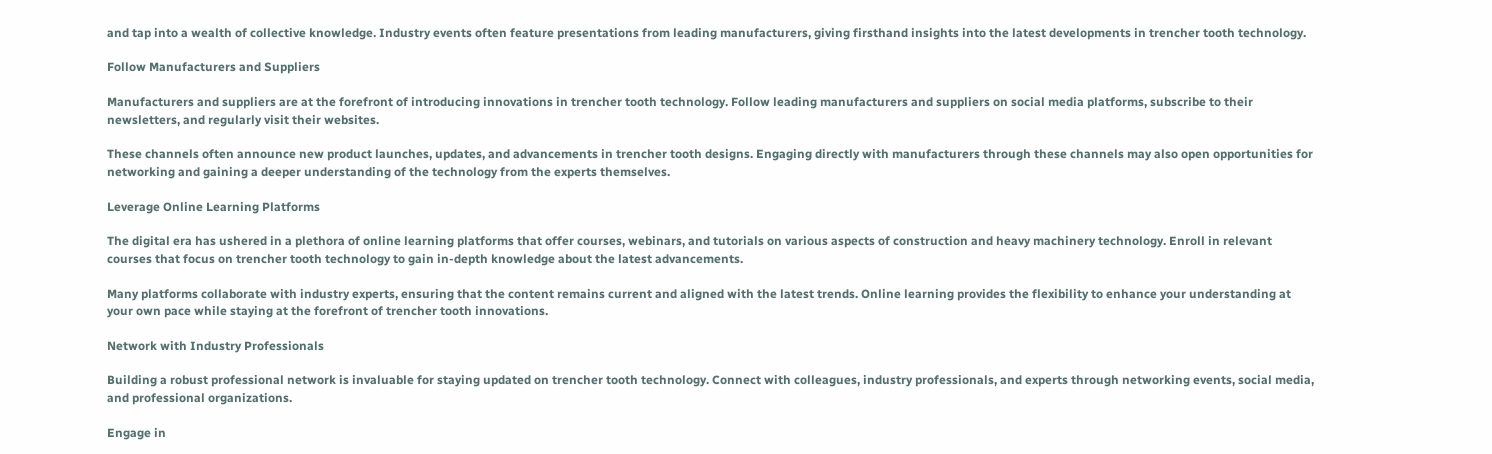and tap into a wealth of collective knowledge. Industry events often feature presentations from leading manufacturers, giving firsthand insights into the latest developments in trencher tooth technology.

Follow Manufacturers and Suppliers

Manufacturers and suppliers are at the forefront of introducing innovations in trencher tooth technology. Follow leading manufacturers and suppliers on social media platforms, subscribe to their newsletters, and regularly visit their websites.

These channels often announce new product launches, updates, and advancements in trencher tooth designs. Engaging directly with manufacturers through these channels may also open opportunities for networking and gaining a deeper understanding of the technology from the experts themselves.

Leverage Online Learning Platforms

The digital era has ushered in a plethora of online learning platforms that offer courses, webinars, and tutorials on various aspects of construction and heavy machinery technology. Enroll in relevant courses that focus on trencher tooth technology to gain in-depth knowledge about the latest advancements.

Many platforms collaborate with industry experts, ensuring that the content remains current and aligned with the latest trends. Online learning provides the flexibility to enhance your understanding at your own pace while staying at the forefront of trencher tooth innovations.

Network with Industry Professionals

Building a robust professional network is invaluable for staying updated on trencher tooth technology. Connect with colleagues, industry professionals, and experts through networking events, social media, and professional organizations.

Engage in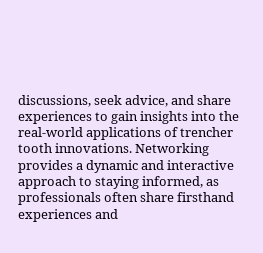discussions, seek advice, and share experiences to gain insights into the real-world applications of trencher tooth innovations. Networking provides a dynamic and interactive approach to staying informed, as professionals often share firsthand experiences and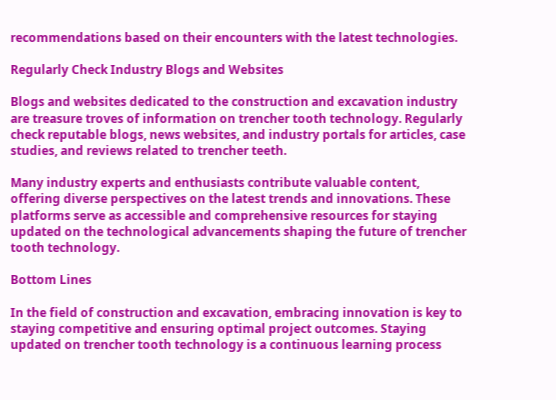recommendations based on their encounters with the latest technologies.

Regularly Check Industry Blogs and Websites

Blogs and websites dedicated to the construction and excavation industry are treasure troves of information on trencher tooth technology. Regularly check reputable blogs, news websites, and industry portals for articles, case studies, and reviews related to trencher teeth.

Many industry experts and enthusiasts contribute valuable content, offering diverse perspectives on the latest trends and innovations. These platforms serve as accessible and comprehensive resources for staying updated on the technological advancements shaping the future of trencher tooth technology.

Bottom Lines

In the field of construction and excavation, embracing innovation is key to staying competitive and ensuring optimal project outcomes. Staying updated on trencher tooth technology is a continuous learning process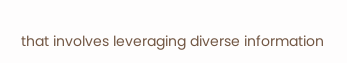that involves leveraging diverse information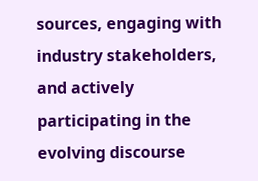sources, engaging with industry stakeholders, and actively participating in the evolving discourse